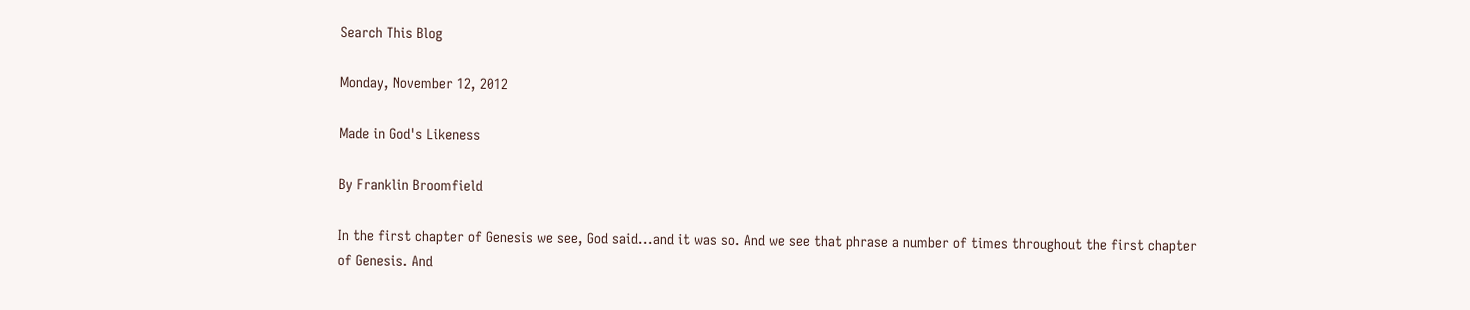Search This Blog

Monday, November 12, 2012

Made in God's Likeness

By Franklin Broomfield

In the first chapter of Genesis we see, God said...and it was so. And we see that phrase a number of times throughout the first chapter of Genesis. And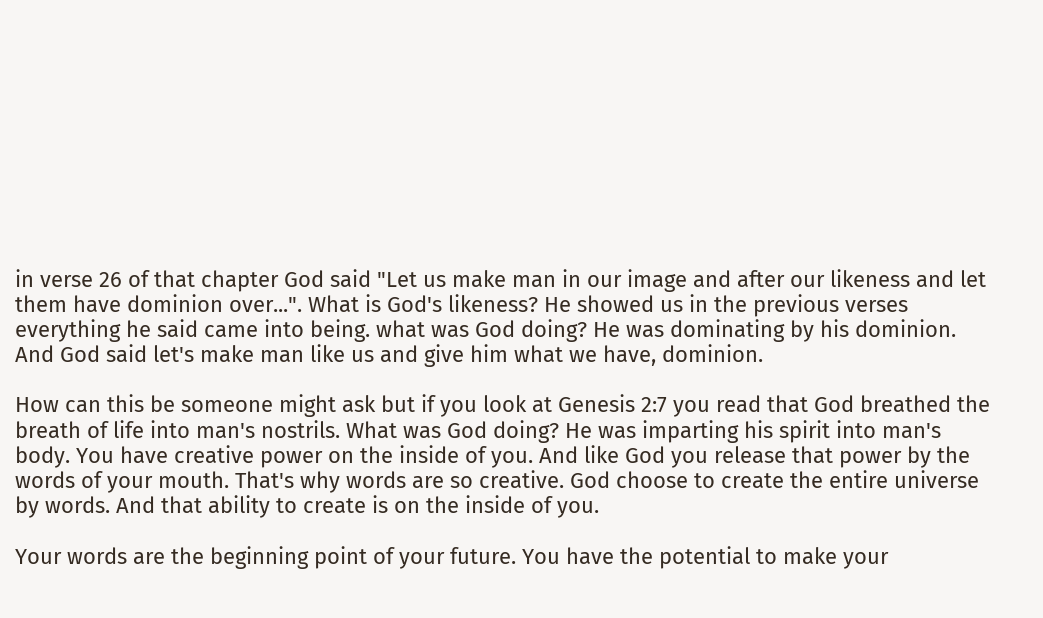in verse 26 of that chapter God said "Let us make man in our image and after our likeness and let them have dominion over...". What is God's likeness? He showed us in the previous verses everything he said came into being. what was God doing? He was dominating by his dominion. And God said let's make man like us and give him what we have, dominion.

How can this be someone might ask but if you look at Genesis 2:7 you read that God breathed the breath of life into man's nostrils. What was God doing? He was imparting his spirit into man's body. You have creative power on the inside of you. And like God you release that power by the words of your mouth. That's why words are so creative. God choose to create the entire universe by words. And that ability to create is on the inside of you.

Your words are the beginning point of your future. You have the potential to make your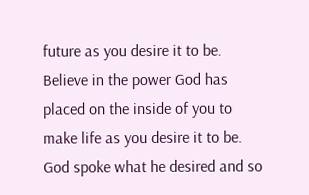future as you desire it to be. Believe in the power God has placed on the inside of you to make life as you desire it to be. God spoke what he desired and so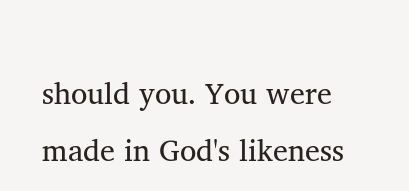should you. You were made in God's likeness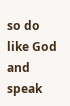so do like God and speak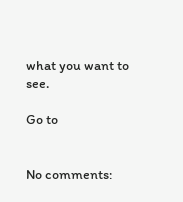what you want to see.

Go to


No comments: